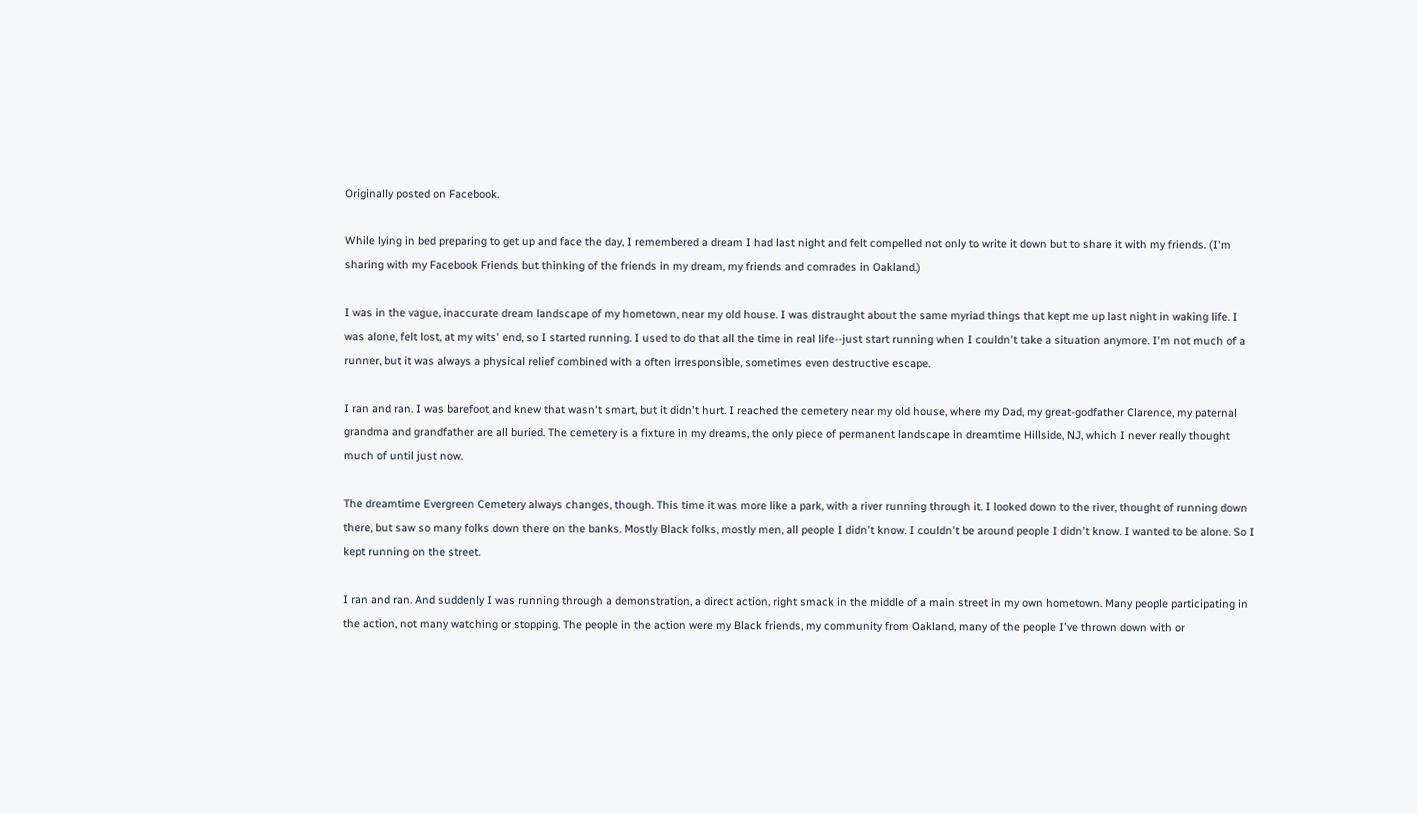Originally posted on Facebook.

While lying in bed preparing to get up and face the day, I remembered a dream I had last night and felt compelled not only to write it down but to share it with my friends. (I'm sharing with my Facebook Friends but thinking of the friends in my dream, my friends and comrades in Oakland.)

I was in the vague, inaccurate dream landscape of my hometown, near my old house. I was distraught about the same myriad things that kept me up last night in waking life. I was alone, felt lost, at my wits' end, so I started running. I used to do that all the time in real life--just start running when I couldn't take a situation anymore. I'm not much of a runner, but it was always a physical relief combined with a often irresponsible, sometimes even destructive escape.

I ran and ran. I was barefoot and knew that wasn't smart, but it didn't hurt. I reached the cemetery near my old house, where my Dad, my great-godfather Clarence, my paternal grandma and grandfather are all buried. The cemetery is a fixture in my dreams, the only piece of permanent landscape in dreamtime Hillside, NJ, which I never really thought much of until just now.

The dreamtime Evergreen Cemetery always changes, though. This time it was more like a park, with a river running through it. I looked down to the river, thought of running down there, but saw so many folks down there on the banks. Mostly Black folks, mostly men, all people I didn't know. I couldn't be around people I didn't know. I wanted to be alone. So I kept running on the street.

I ran and ran. And suddenly I was running through a demonstration, a direct action, right smack in the middle of a main street in my own hometown. Many people participating in the action, not many watching or stopping. The people in the action were my Black friends, my community from Oakland, many of the people I've thrown down with or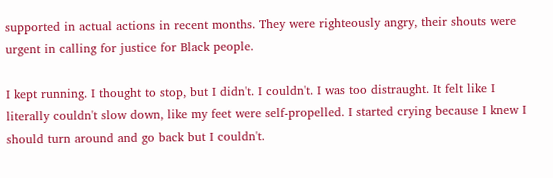supported in actual actions in recent months. They were righteously angry, their shouts were urgent in calling for justice for Black people.

I kept running. I thought to stop, but I didn't. I couldn't. I was too distraught. It felt like I literally couldn't slow down, like my feet were self-propelled. I started crying because I knew I should turn around and go back but I couldn't.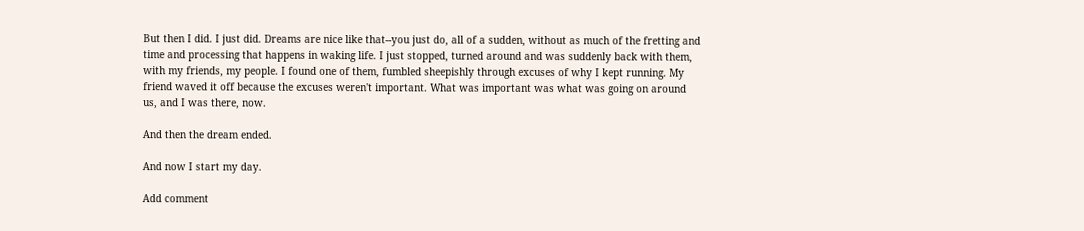But then I did. I just did. Dreams are nice like that--you just do, all of a sudden, without as much of the fretting and time and processing that happens in waking life. I just stopped, turned around and was suddenly back with them, with my friends, my people. I found one of them, fumbled sheepishly through excuses of why I kept running. My friend waved it off because the excuses weren't important. What was important was what was going on around us, and I was there, now.

And then the dream ended.

And now I start my day.

Add comment